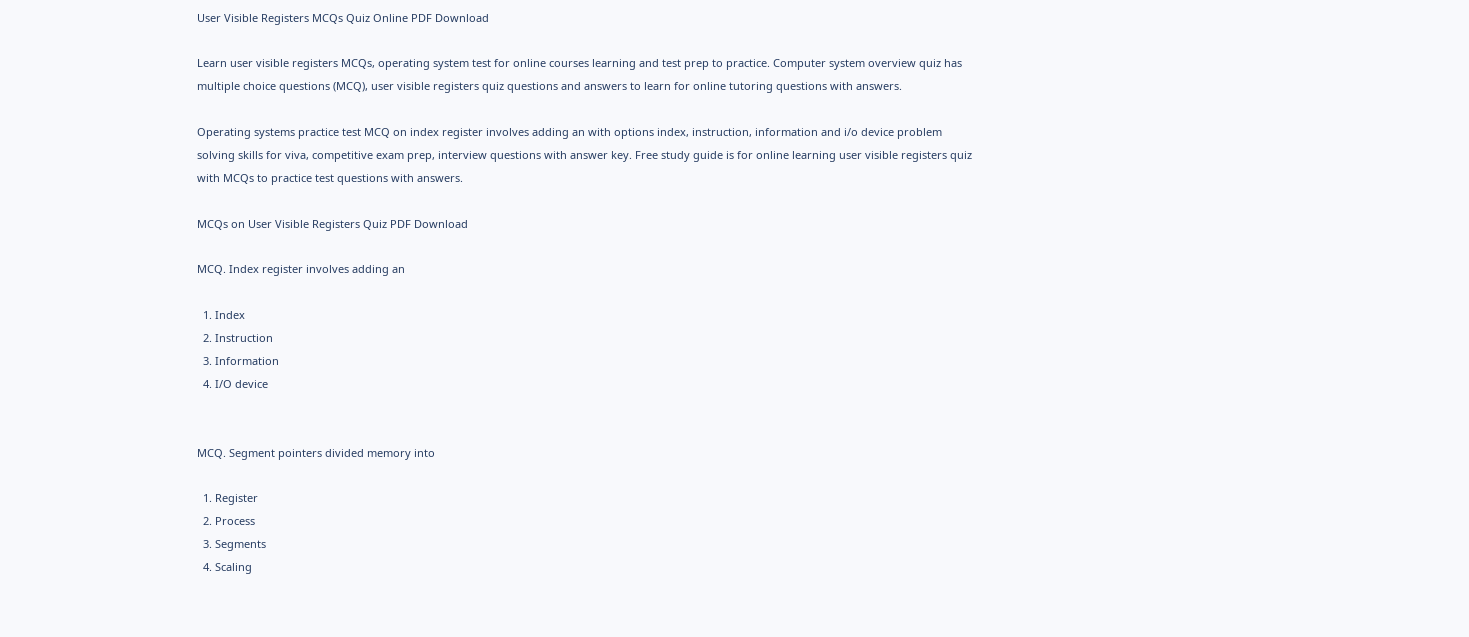User Visible Registers MCQs Quiz Online PDF Download

Learn user visible registers MCQs, operating system test for online courses learning and test prep to practice. Computer system overview quiz has multiple choice questions (MCQ), user visible registers quiz questions and answers to learn for online tutoring questions with answers.

Operating systems practice test MCQ on index register involves adding an with options index, instruction, information and i/o device problem solving skills for viva, competitive exam prep, interview questions with answer key. Free study guide is for online learning user visible registers quiz with MCQs to practice test questions with answers.

MCQs on User Visible Registers Quiz PDF Download

MCQ. Index register involves adding an

  1. Index
  2. Instruction
  3. Information
  4. I/O device


MCQ. Segment pointers divided memory into

  1. Register
  2. Process
  3. Segments
  4. Scaling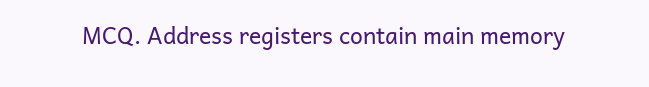MCQ. Address registers contain main memory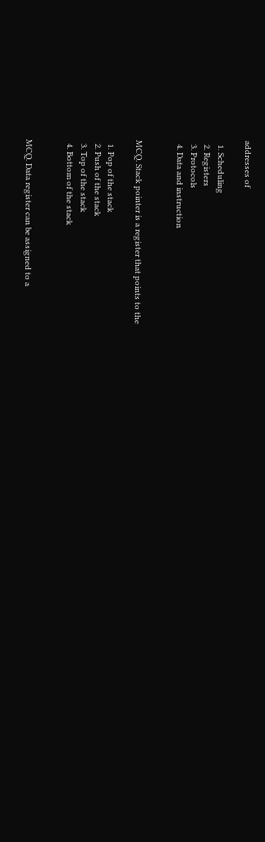addresses of

  1. Scheduling
  2. Registers
  3. Protocols
  4. Data and instruction


MCQ. Stack pointer is a register that points to the

  1. Pop of the stack
  2. Push of the stack
  3. Top of the stack
  4. Bottom of the stack


MCQ. Data register can be assigned to a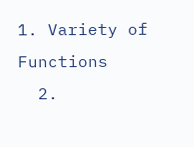1. Variety of Functions
  2.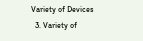Variety of Devices
  3. Variety of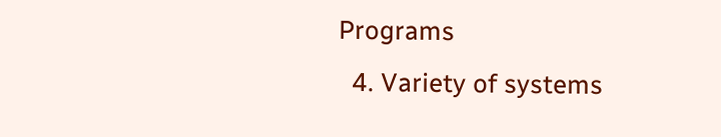Programs
  4. Variety of systems